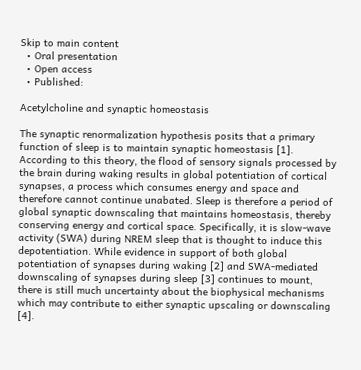Skip to main content
  • Oral presentation
  • Open access
  • Published:

Acetylcholine and synaptic homeostasis

The synaptic renormalization hypothesis posits that a primary function of sleep is to maintain synaptic homeostasis [1]. According to this theory, the flood of sensory signals processed by the brain during waking results in global potentiation of cortical synapses, a process which consumes energy and space and therefore cannot continue unabated. Sleep is therefore a period of global synaptic downscaling that maintains homeostasis, thereby conserving energy and cortical space. Specifically, it is slow-wave activity (SWA) during NREM sleep that is thought to induce this depotentiation. While evidence in support of both global potentiation of synapses during waking [2] and SWA-mediated downscaling of synapses during sleep [3] continues to mount, there is still much uncertainty about the biophysical mechanisms which may contribute to either synaptic upscaling or downscaling [4].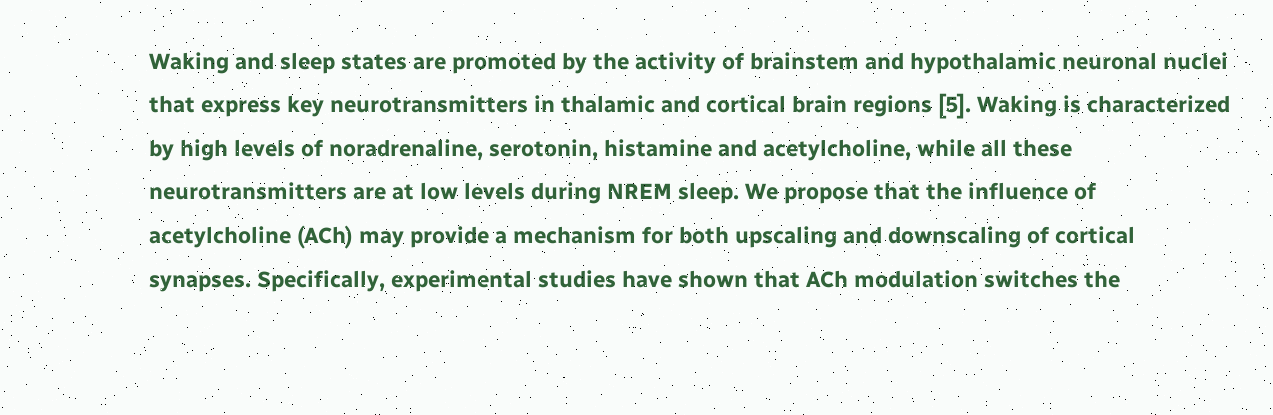Waking and sleep states are promoted by the activity of brainstem and hypothalamic neuronal nuclei that express key neurotransmitters in thalamic and cortical brain regions [5]. Waking is characterized by high levels of noradrenaline, serotonin, histamine and acetylcholine, while all these neurotransmitters are at low levels during NREM sleep. We propose that the influence of acetylcholine (ACh) may provide a mechanism for both upscaling and downscaling of cortical synapses. Specifically, experimental studies have shown that ACh modulation switches the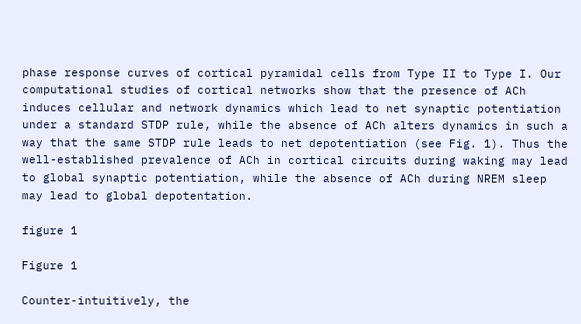phase response curves of cortical pyramidal cells from Type II to Type I. Our computational studies of cortical networks show that the presence of ACh induces cellular and network dynamics which lead to net synaptic potentiation under a standard STDP rule, while the absence of ACh alters dynamics in such a way that the same STDP rule leads to net depotentiation (see Fig. 1). Thus the well-established prevalence of ACh in cortical circuits during waking may lead to global synaptic potentiation, while the absence of ACh during NREM sleep may lead to global depotentation.

figure 1

Figure 1

Counter-intuitively, the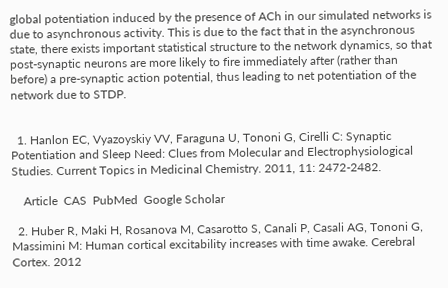global potentiation induced by the presence of ACh in our simulated networks is due to asynchronous activity. This is due to the fact that in the asynchronous state, there exists important statistical structure to the network dynamics, so that post-synaptic neurons are more likely to fire immediately after (rather than before) a pre-synaptic action potential, thus leading to net potentiation of the network due to STDP.


  1. Hanlon EC, Vyazoyskiy VV, Faraguna U, Tononi G, Cirelli C: Synaptic Potentiation and Sleep Need: Clues from Molecular and Electrophysiological Studies. Current Topics in Medicinal Chemistry. 2011, 11: 2472-2482.

    Article  CAS  PubMed  Google Scholar

  2. Huber R, Maki H, Rosanova M, Casarotto S, Canali P, Casali AG, Tononi G, Massimini M: Human cortical excitability increases with time awake. Cerebral Cortex. 2012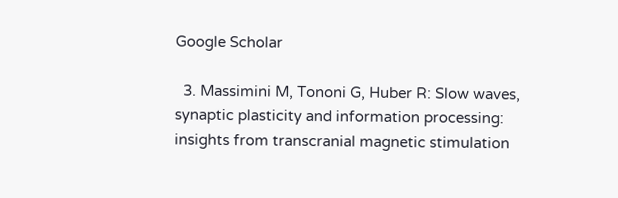Google Scholar

  3. Massimini M, Tononi G, Huber R: Slow waves, synaptic plasticity and information processing: insights from transcranial magnetic stimulation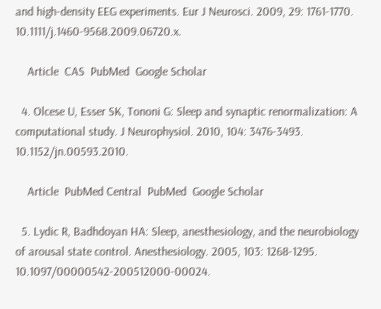and high-density EEG experiments. Eur J Neurosci. 2009, 29: 1761-1770. 10.1111/j.1460-9568.2009.06720.x.

    Article  CAS  PubMed  Google Scholar

  4. Olcese U, Esser SK, Tononi G: Sleep and synaptic renormalization: A computational study. J Neurophysiol. 2010, 104: 3476-3493. 10.1152/jn.00593.2010.

    Article  PubMed Central  PubMed  Google Scholar

  5. Lydic R, Badhdoyan HA: Sleep, anesthesiology, and the neurobiology of arousal state control. Anesthesiology. 2005, 103: 1268-1295. 10.1097/00000542-200512000-00024.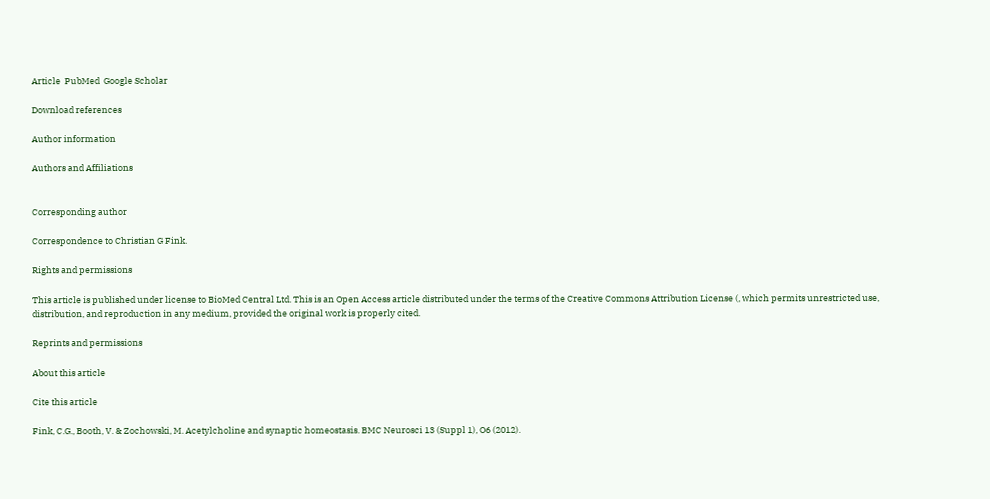Article  PubMed  Google Scholar

Download references

Author information

Authors and Affiliations


Corresponding author

Correspondence to Christian G Fink.

Rights and permissions

This article is published under license to BioMed Central Ltd. This is an Open Access article distributed under the terms of the Creative Commons Attribution License (, which permits unrestricted use, distribution, and reproduction in any medium, provided the original work is properly cited.

Reprints and permissions

About this article

Cite this article

Fink, C.G., Booth, V. & Zochowski, M. Acetylcholine and synaptic homeostasis. BMC Neurosci 13 (Suppl 1), O6 (2012).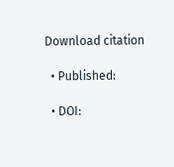Download citation

  • Published:

  • DOI: